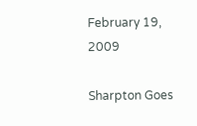February 19, 2009

Sharpton Goes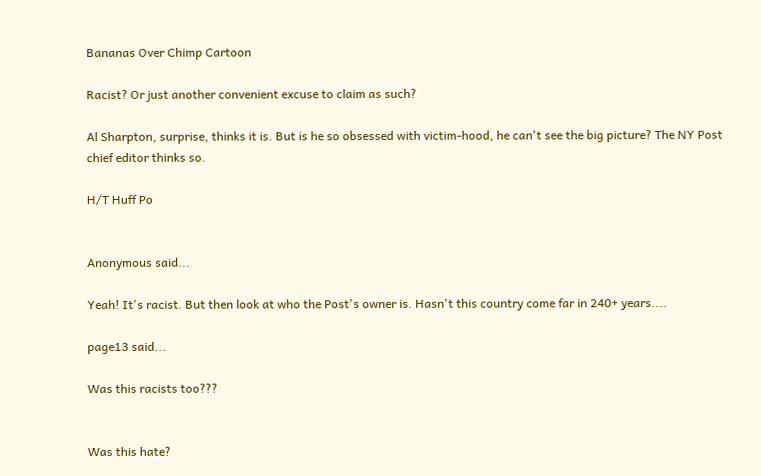Bananas Over Chimp Cartoon

Racist? Or just another convenient excuse to claim as such?

Al Sharpton, surprise, thinks it is. But is he so obsessed with victim-hood, he can't see the big picture? The NY Post chief editor thinks so.

H/T Huff Po


Anonymous said...

Yeah! It's racist. But then look at who the Post's owner is. Hasn't this country come far in 240+ years....

page13 said...

Was this racists too???


Was this hate?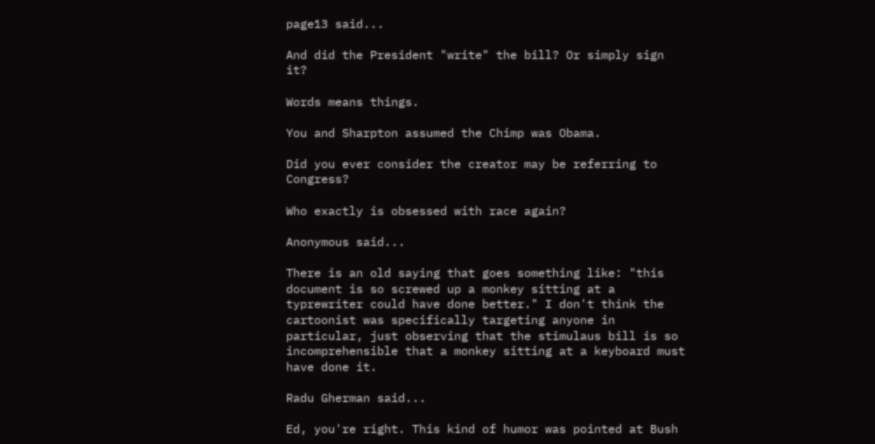page13 said...

And did the President "write" the bill? Or simply sign it?

Words means things.

You and Sharpton assumed the Chimp was Obama.

Did you ever consider the creator may be referring to Congress?

Who exactly is obsessed with race again?

Anonymous said...

There is an old saying that goes something like: "this document is so screwed up a monkey sitting at a typrewriter could have done better." I don't think the cartoonist was specifically targeting anyone in particular, just observing that the stimulaus bill is so incomprehensible that a monkey sitting at a keyboard must have done it.

Radu Gherman said...

Ed, you're right. This kind of humor was pointed at Bush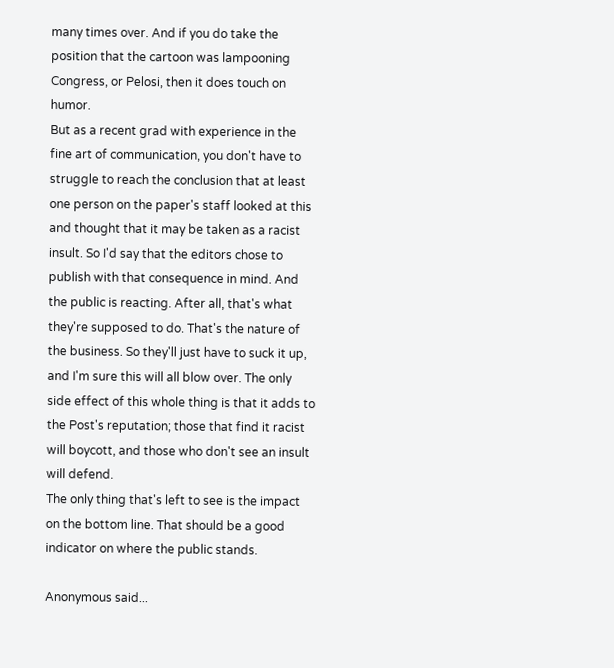many times over. And if you do take the position that the cartoon was lampooning Congress, or Pelosi, then it does touch on humor.
But as a recent grad with experience in the fine art of communication, you don't have to struggle to reach the conclusion that at least one person on the paper's staff looked at this and thought that it may be taken as a racist insult. So I'd say that the editors chose to publish with that consequence in mind. And the public is reacting. After all, that's what they're supposed to do. That's the nature of the business. So they'll just have to suck it up, and I'm sure this will all blow over. The only side effect of this whole thing is that it adds to the Post's reputation; those that find it racist will boycott, and those who don't see an insult will defend.
The only thing that's left to see is the impact on the bottom line. That should be a good indicator on where the public stands.

Anonymous said...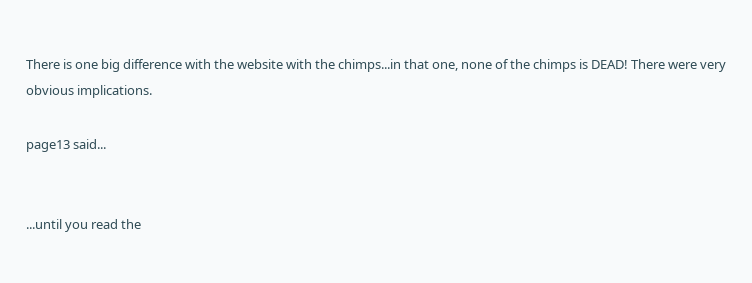There is one big difference with the website with the chimps...in that one, none of the chimps is DEAD! There were very obvious implications.

page13 said...


...until you read the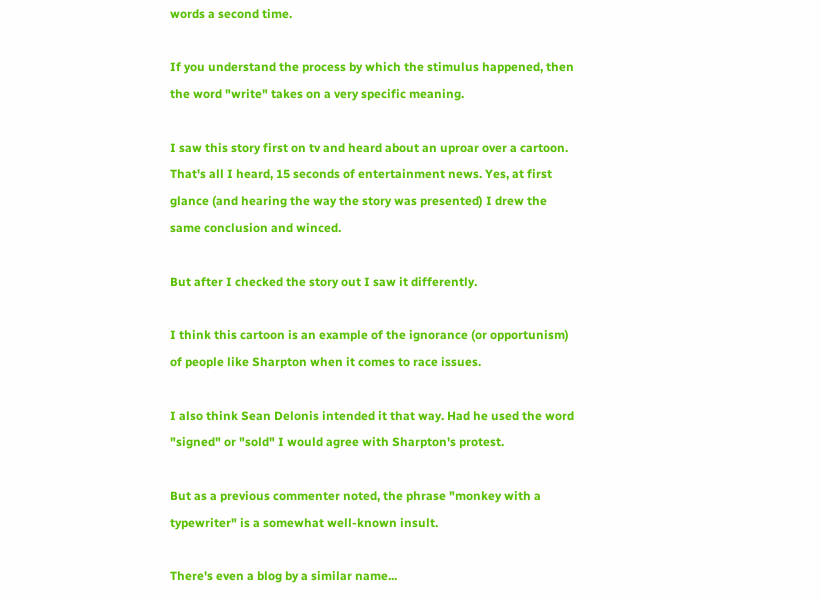words a second time.

If you understand the process by which the stimulus happened, then the word "write" takes on a very specific meaning.

I saw this story first on tv and heard about an uproar over a cartoon. That's all I heard, 15 seconds of entertainment news. Yes, at first glance (and hearing the way the story was presented) I drew the same conclusion and winced.

But after I checked the story out I saw it differently.

I think this cartoon is an example of the ignorance (or opportunism) of people like Sharpton when it comes to race issues.

I also think Sean Delonis intended it that way. Had he used the word "signed" or "sold" I would agree with Sharpton's protest.

But as a previous commenter noted, the phrase "monkey with a typewriter" is a somewhat well-known insult.

There's even a blog by a similar name...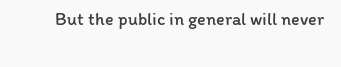But the public in general will never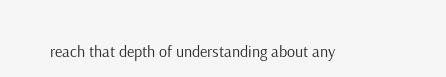reach that depth of understanding about any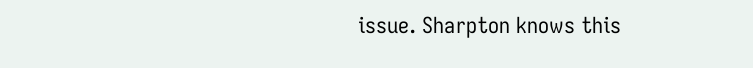issue. Sharpton knows this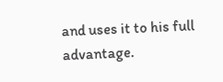and uses it to his full advantage.